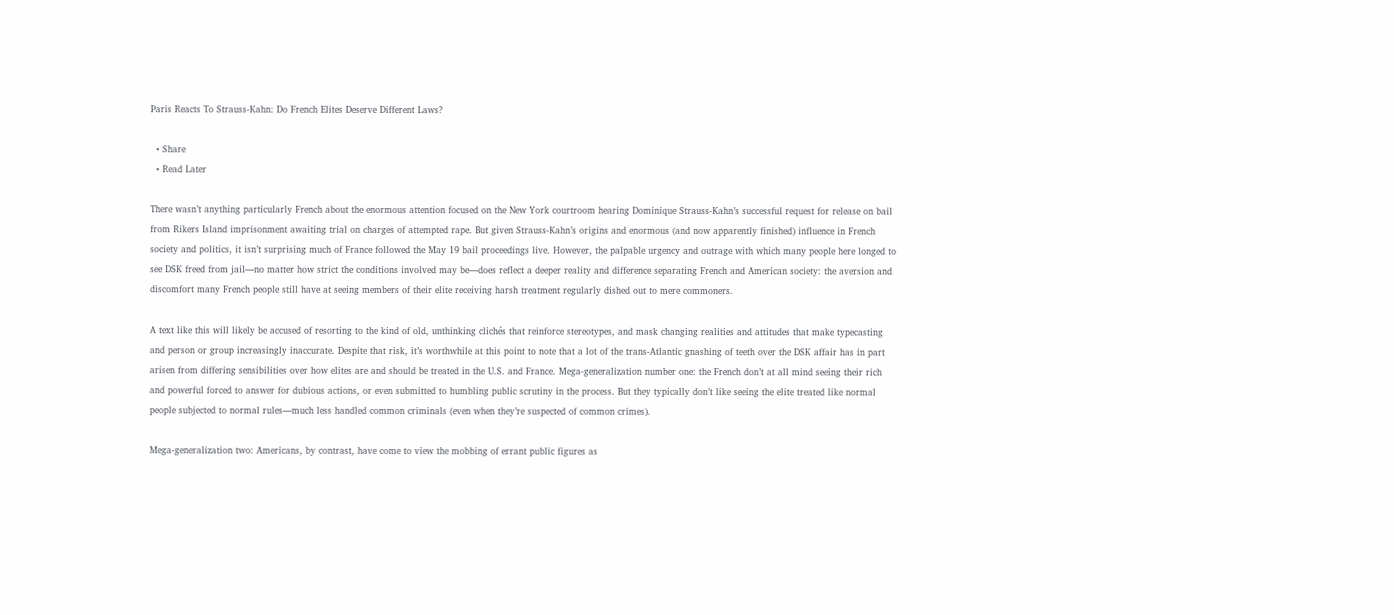Paris Reacts To Strauss-Kahn: Do French Elites Deserve Different Laws?

  • Share
  • Read Later

There wasn’t anything particularly French about the enormous attention focused on the New York courtroom hearing Dominique Strauss-Kahn’s successful request for release on bail from Rikers Island imprisonment awaiting trial on charges of attempted rape. But given Strauss-Kahn’s origins and enormous (and now apparently finished) influence in French society and politics, it isn’t surprising much of France followed the May 19 bail proceedings live. However, the palpable urgency and outrage with which many people here longed to see DSK freed from jail—no matter how strict the conditions involved may be—does reflect a deeper reality and difference separating French and American society: the aversion and discomfort many French people still have at seeing members of their elite receiving harsh treatment regularly dished out to mere commoners.

A text like this will likely be accused of resorting to the kind of old, unthinking clichés that reinforce stereotypes, and mask changing realities and attitudes that make typecasting and person or group increasingly inaccurate. Despite that risk, it’s worthwhile at this point to note that a lot of the trans-Atlantic gnashing of teeth over the DSK affair has in part arisen from differing sensibilities over how elites are and should be treated in the U.S. and France. Mega-generalization number one: the French don’t at all mind seeing their rich and powerful forced to answer for dubious actions, or even submitted to humbling public scrutiny in the process. But they typically don’t like seeing the elite treated like normal people subjected to normal rules—much less handled common criminals (even when they’re suspected of common crimes).

Mega-generalization two: Americans, by contrast, have come to view the mobbing of errant public figures as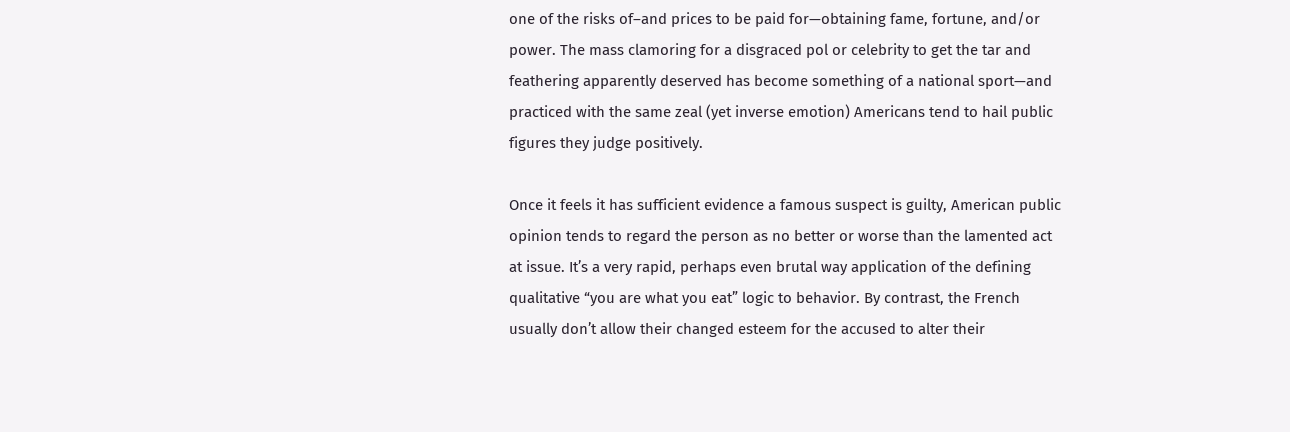one of the risks of–and prices to be paid for—obtaining fame, fortune, and/or power. The mass clamoring for a disgraced pol or celebrity to get the tar and feathering apparently deserved has become something of a national sport—and practiced with the same zeal (yet inverse emotion) Americans tend to hail public figures they judge positively.

Once it feels it has sufficient evidence a famous suspect is guilty, American public opinion tends to regard the person as no better or worse than the lamented act at issue. It’s a very rapid, perhaps even brutal way application of the defining qualitative “you are what you eat” logic to behavior. By contrast, the French usually don’t allow their changed esteem for the accused to alter their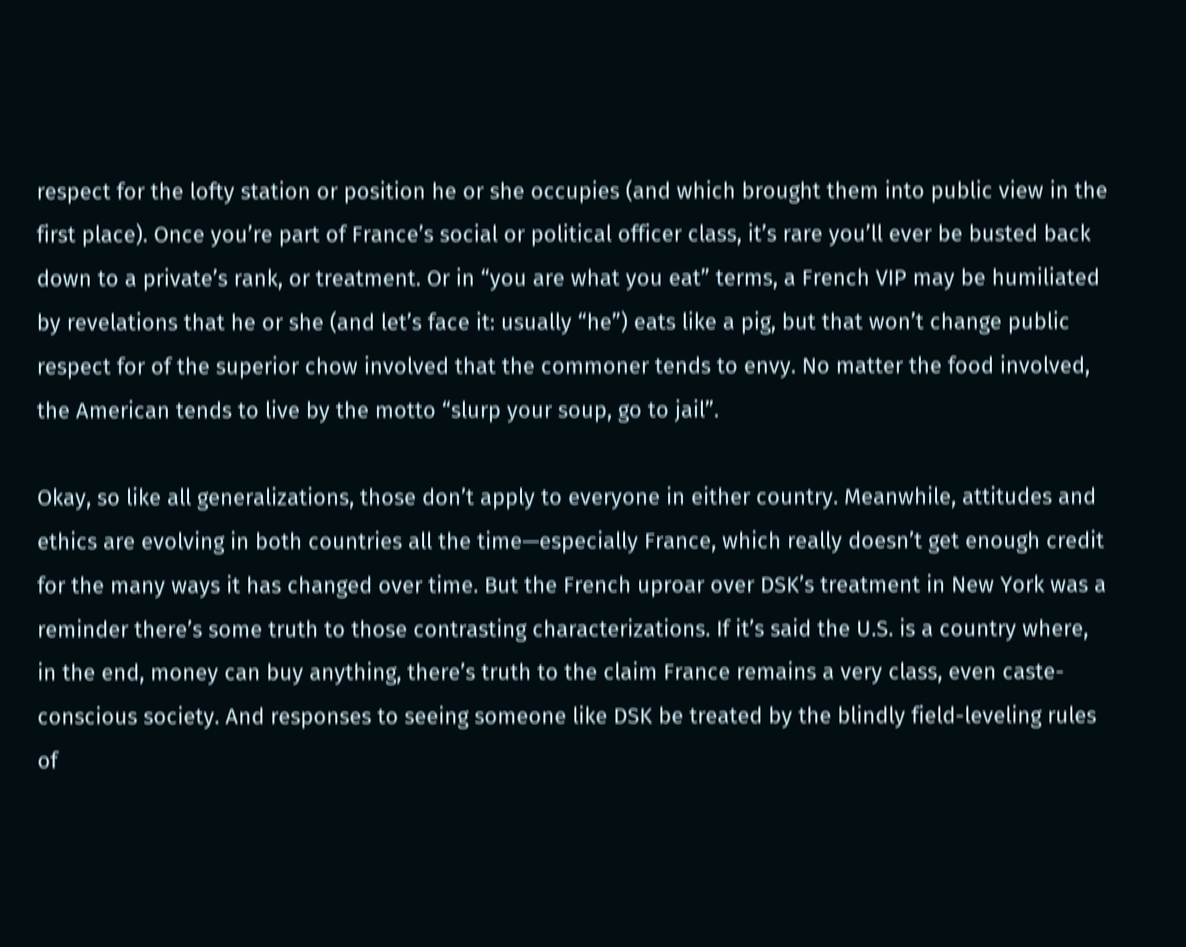respect for the lofty station or position he or she occupies (and which brought them into public view in the first place). Once you’re part of France’s social or political officer class, it’s rare you’ll ever be busted back down to a private’s rank, or treatment. Or in “you are what you eat” terms, a French VIP may be humiliated by revelations that he or she (and let’s face it: usually “he”) eats like a pig, but that won’t change public respect for of the superior chow involved that the commoner tends to envy. No matter the food involved, the American tends to live by the motto “slurp your soup, go to jail”.

Okay, so like all generalizations, those don’t apply to everyone in either country. Meanwhile, attitudes and ethics are evolving in both countries all the time—especially France, which really doesn’t get enough credit for the many ways it has changed over time. But the French uproar over DSK’s treatment in New York was a reminder there’s some truth to those contrasting characterizations. If it’s said the U.S. is a country where, in the end, money can buy anything, there’s truth to the claim France remains a very class, even caste-conscious society. And responses to seeing someone like DSK be treated by the blindly field-leveling rules of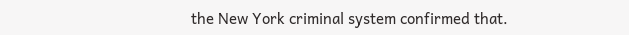the New York criminal system confirmed that.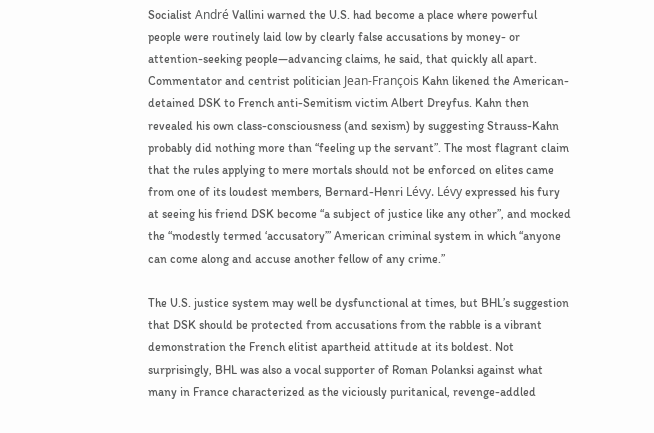Socialist André Vallini warned the U.S. had become a place where powerful people were routinely laid low by clearly false accusations by money- or attention-seeking people—advancing claims, he said, that quickly all apart. Commentator and centrist politician Jean-François Kahn likened the American-detained DSK to French anti-Semitism victim Albert Dreyfus. Kahn then revealed his own class-consciousness (and sexism) by suggesting Strauss-Kahn probably did nothing more than “feeling up the servant”. The most flagrant claim that the rules applying to mere mortals should not be enforced on elites came from one of its loudest members, Bernard-Henri Lévy. Lévy expressed his fury at seeing his friend DSK become “a subject of justice like any other”, and mocked the “modestly termed ‘accusatory’” American criminal system in which “anyone can come along and accuse another fellow of any crime.”

The U.S. justice system may well be dysfunctional at times, but BHL’s suggestion that DSK should be protected from accusations from the rabble is a vibrant demonstration the French elitist apartheid attitude at its boldest. Not surprisingly, BHL was also a vocal supporter of Roman Polanksi against what many in France characterized as the viciously puritanical, revenge-addled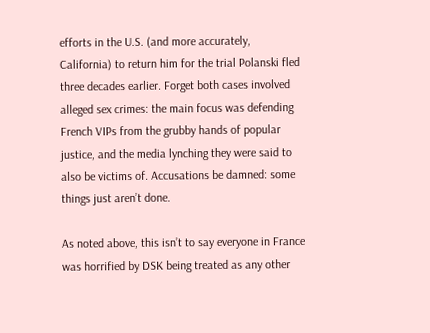efforts in the U.S. (and more accurately, California) to return him for the trial Polanski fled three decades earlier. Forget both cases involved alleged sex crimes: the main focus was defending French VIPs from the grubby hands of popular justice, and the media lynching they were said to also be victims of. Accusations be damned: some things just aren’t done.

As noted above, this isn’t to say everyone in France was horrified by DSK being treated as any other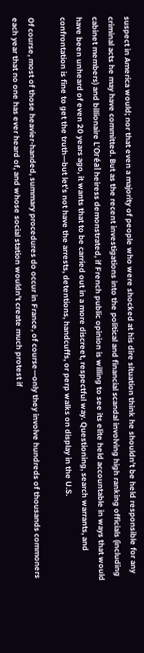suspect in America would; nor that even a majority of people who were shocked at his dire situation think he shouldn’t be held responsible for any criminal acts he may have committed. But as the recent investigations into the political and financial scandal involving high ranking officials (including cabinet members) and billionaire L’Oréal heiress demonstrated, if French public opinion is willing to see its elite held accountable in ways that would have been unheard of even 20 years ago, it wants that to be carried out in a more discreet, respectful way. Questioning, search warrants, and confrontation is fine to get the truth—but let’s not have the arrests, detentions, handcuffs, or perp walks on display in the U.S.

Of course, most of those heavier-handed, summary procedures do occur in France, of course—only they involve hundreds of thousands commoners each year that no one has ever heard of, and whose social station wouldn’t create much protest if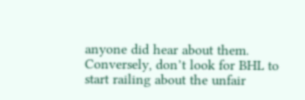anyone did hear about them. Conversely, don’t look for BHL to start railing about the unfair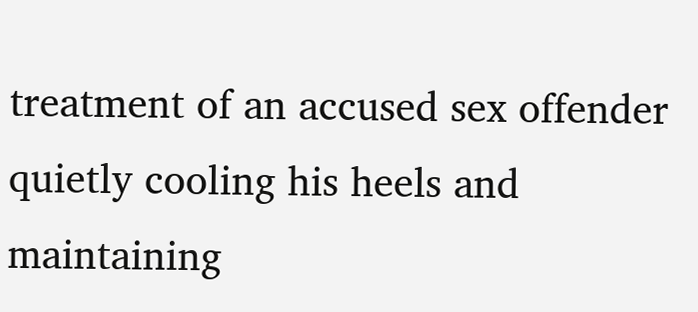treatment of an accused sex offender quietly cooling his heels and maintaining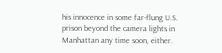his innocence in some far-flung U.S. prison beyond the camera lights in Manhattan any time soon, either.